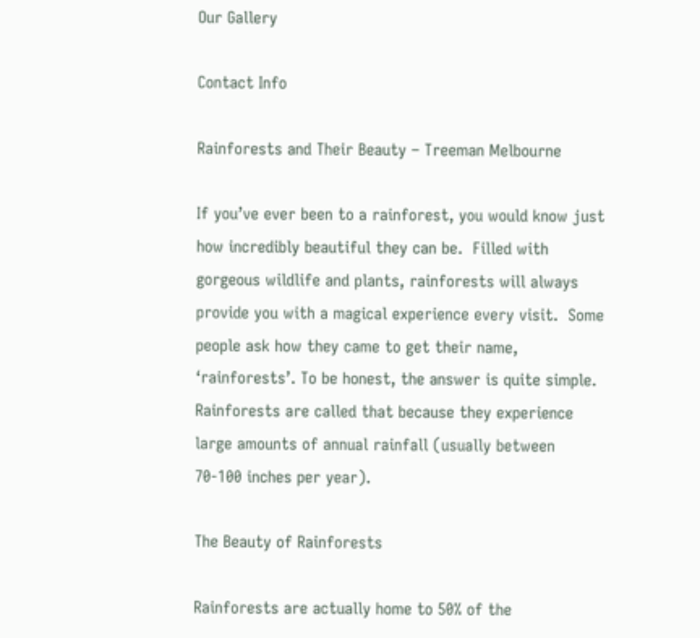Our Gallery

Contact Info

Rainforests and Their Beauty – Treeman Melbourne

If you’ve ever been to a rainforest, you would know just how incredibly beautiful they can be.  Filled with gorgeous wildlife and plants, rainforests will always provide you with a magical experience every visit.  Some people ask how they came to get their name, ‘rainforests’. To be honest, the answer is quite simple.  Rainforests are called that because they experience large amounts of annual rainfall (usually between 70-100 inches per year).

The Beauty of Rainforests

Rainforests are actually home to 50% of the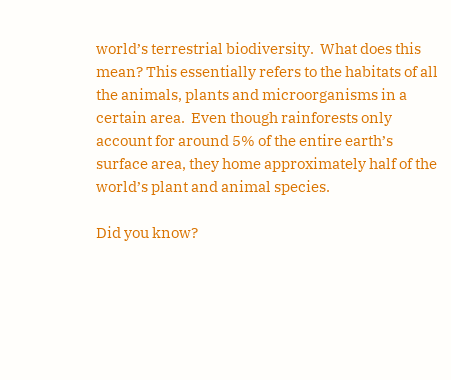world’s terrestrial biodiversity.  What does this mean? This essentially refers to the habitats of all the animals, plants and microorganisms in a certain area.  Even though rainforests only account for around 5% of the entire earth’s surface area, they home approximately half of the world’s plant and animal species.

Did you know?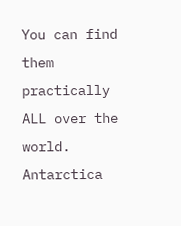You can find them practically ALL over the world.  Antarctica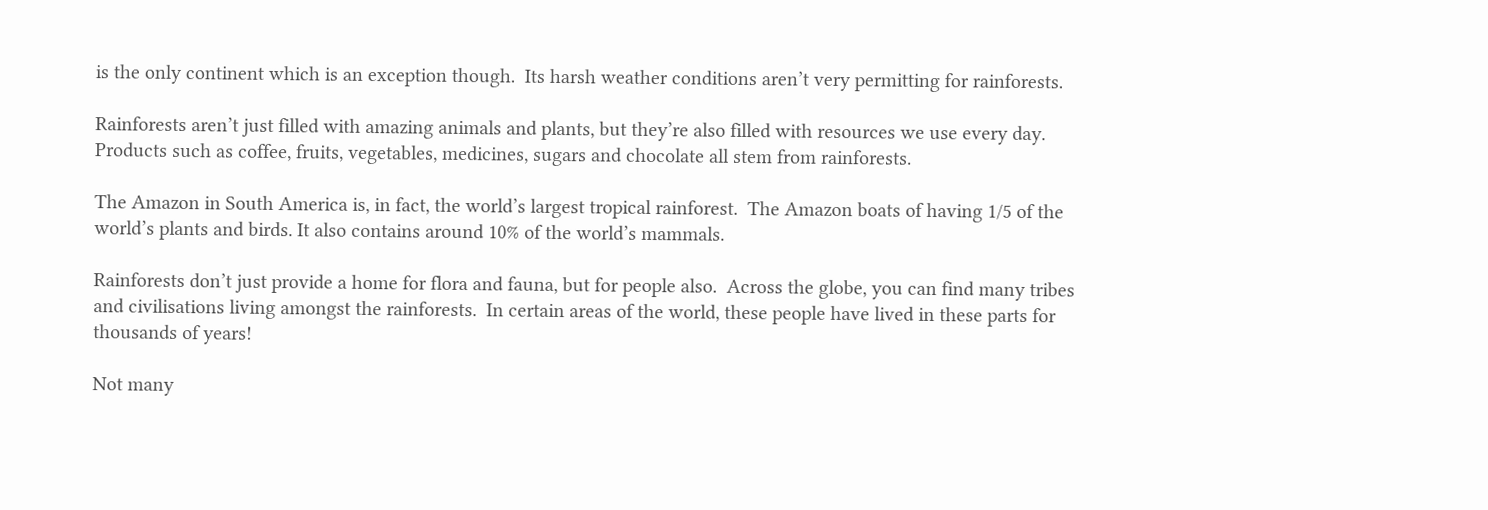is the only continent which is an exception though.  Its harsh weather conditions aren’t very permitting for rainforests.

Rainforests aren’t just filled with amazing animals and plants, but they’re also filled with resources we use every day.  Products such as coffee, fruits, vegetables, medicines, sugars and chocolate all stem from rainforests.

The Amazon in South America is, in fact, the world’s largest tropical rainforest.  The Amazon boats of having 1/5 of the world’s plants and birds. It also contains around 10% of the world’s mammals.

Rainforests don’t just provide a home for flora and fauna, but for people also.  Across the globe, you can find many tribes and civilisations living amongst the rainforests.  In certain areas of the world, these people have lived in these parts for thousands of years!

Not many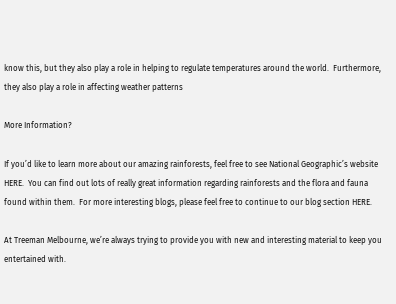know this, but they also play a role in helping to regulate temperatures around the world.  Furthermore, they also play a role in affecting weather patterns

More Information?

If you’d like to learn more about our amazing rainforests, feel free to see National Geographic’s website HERE.  You can find out lots of really great information regarding rainforests and the flora and fauna found within them.  For more interesting blogs, please feel free to continue to our blog section HERE.

At Treeman Melbourne, we’re always trying to provide you with new and interesting material to keep you entertained with.